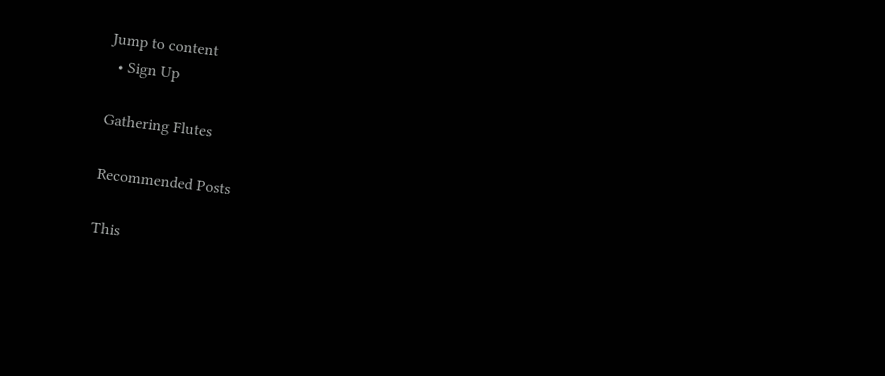Jump to content
  • Sign Up

Gathering Flutes

Recommended Posts

This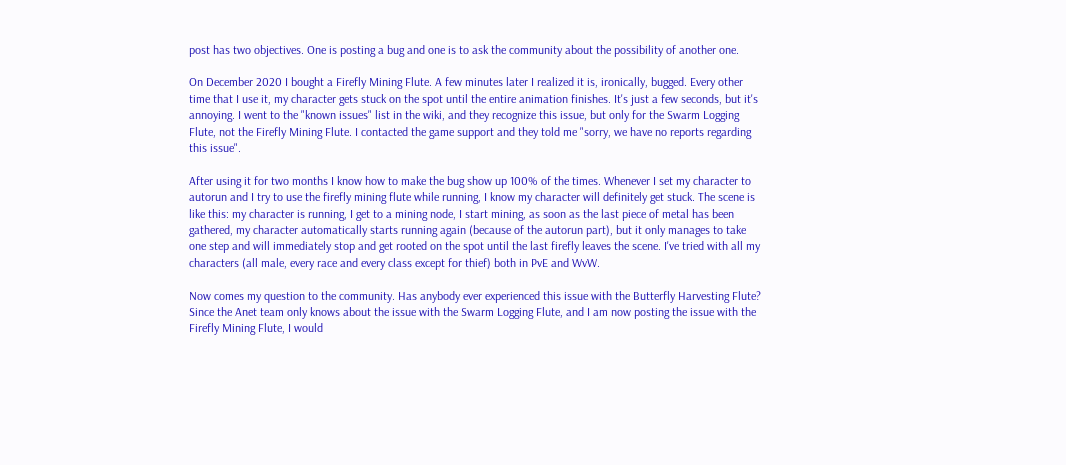post has two objectives. One is posting a bug and one is to ask the community about the possibility of another one.

On December 2020 I bought a Firefly Mining Flute. A few minutes later I realized it is, ironically, bugged. Every other time that I use it, my character gets stuck on the spot until the entire animation finishes. It's just a few seconds, but it's annoying. I went to the "known issues" list in the wiki, and they recognize this issue, but only for the Swarm Logging Flute, not the Firefly Mining Flute. I contacted the game support and they told me "sorry, we have no reports regarding this issue".

After using it for two months I know how to make the bug show up 100% of the times. Whenever I set my character to autorun and I try to use the firefly mining flute while running, I know my character will definitely get stuck. The scene is like this: my character is running, I get to a mining node, I start mining, as soon as the last piece of metal has been gathered, my character automatically starts running again (because of the autorun part), but it only manages to take one step and will immediately stop and get rooted on the spot until the last firefly leaves the scene. I've tried with all my characters (all male, every race and every class except for thief) both in PvE and WvW.

Now comes my question to the community. Has anybody ever experienced this issue with the Butterfly Harvesting Flute? Since the Anet team only knows about the issue with the Swarm Logging Flute, and I am now posting the issue with the Firefly Mining Flute, I would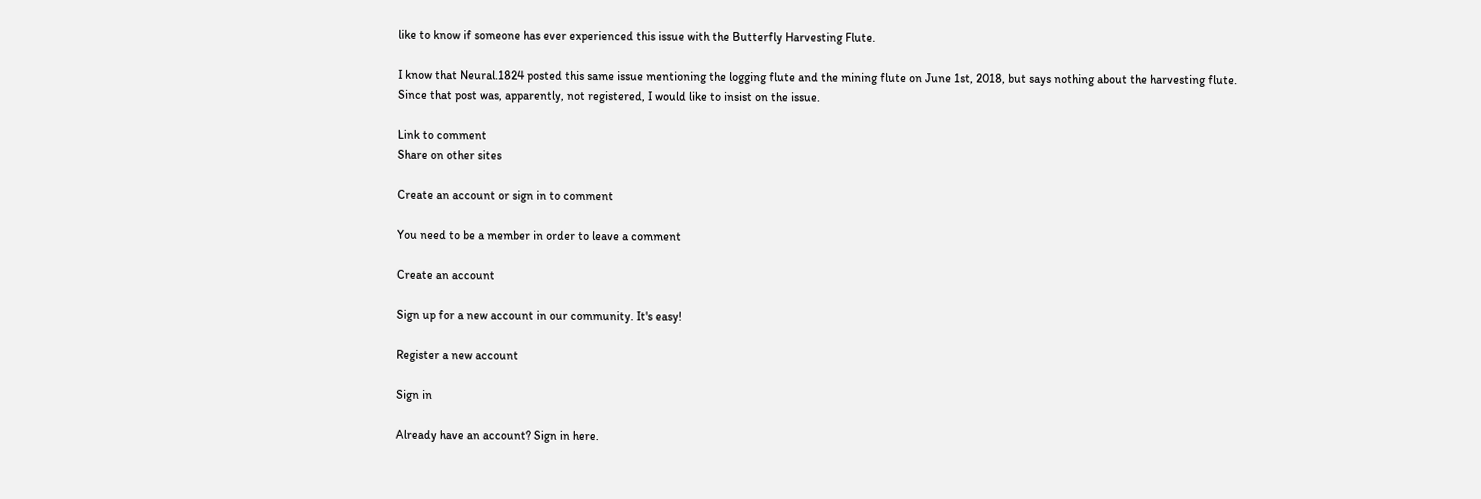like to know if someone has ever experienced this issue with the Butterfly Harvesting Flute.

I know that Neural.1824 posted this same issue mentioning the logging flute and the mining flute on June 1st, 2018, but says nothing about the harvesting flute. Since that post was, apparently, not registered, I would like to insist on the issue.

Link to comment
Share on other sites

Create an account or sign in to comment

You need to be a member in order to leave a comment

Create an account

Sign up for a new account in our community. It's easy!

Register a new account

Sign in

Already have an account? Sign in here.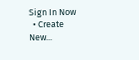Sign In Now
  • Create New...